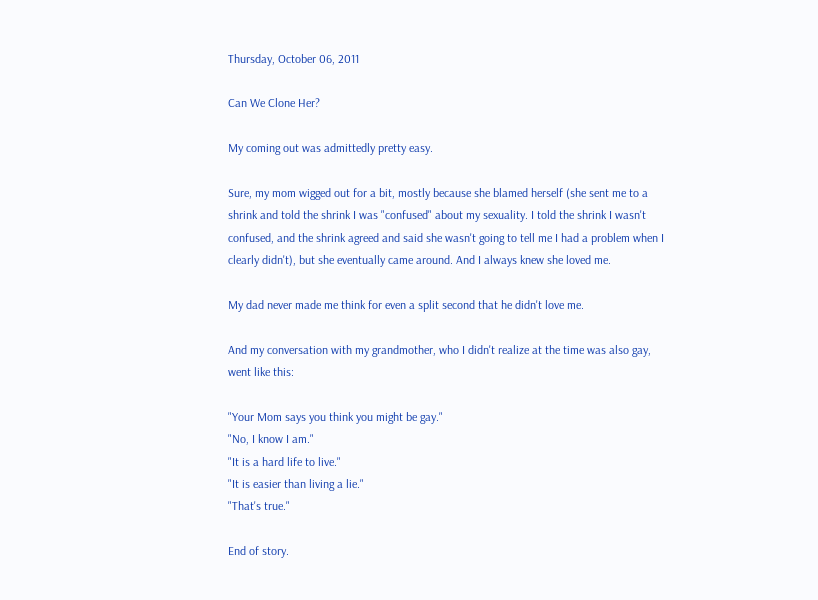Thursday, October 06, 2011

Can We Clone Her?

My coming out was admittedly pretty easy.

Sure, my mom wigged out for a bit, mostly because she blamed herself (she sent me to a shrink and told the shrink I was "confused" about my sexuality. I told the shrink I wasn't confused, and the shrink agreed and said she wasn't going to tell me I had a problem when I clearly didn't), but she eventually came around. And I always knew she loved me.

My dad never made me think for even a split second that he didn't love me.

And my conversation with my grandmother, who I didn't realize at the time was also gay, went like this:

"Your Mom says you think you might be gay."
"No, I know I am."
"It is a hard life to live."
"It is easier than living a lie."
"That's true."

End of story.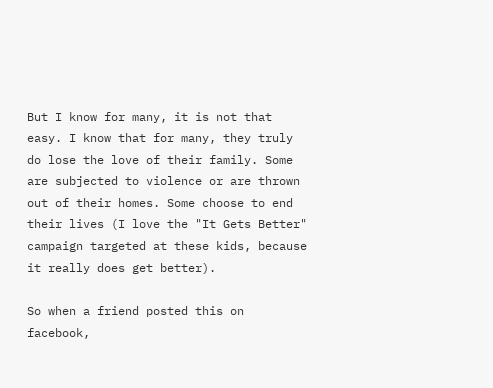But I know for many, it is not that easy. I know that for many, they truly do lose the love of their family. Some are subjected to violence or are thrown out of their homes. Some choose to end their lives (I love the "It Gets Better" campaign targeted at these kids, because it really does get better).

So when a friend posted this on facebook,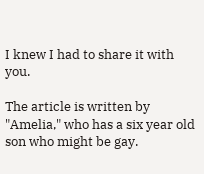I knew I had to share it with you.

The article is written by "Amelia," who has a six year old son who might be gay.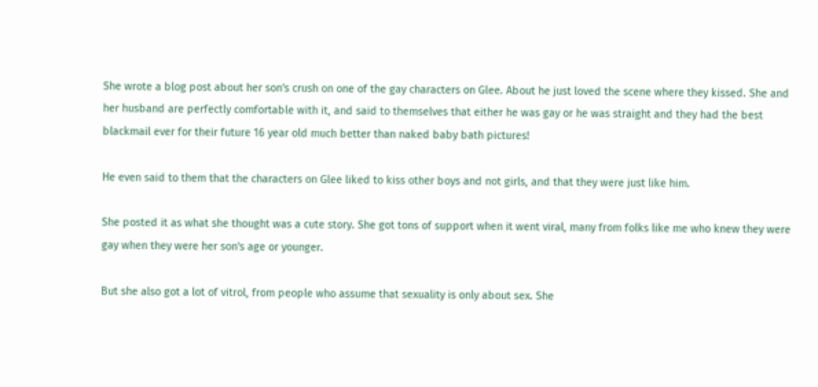She wrote a blog post about her son's crush on one of the gay characters on Glee. About he just loved the scene where they kissed. She and her husband are perfectly comfortable with it, and said to themselves that either he was gay or he was straight and they had the best blackmail ever for their future 16 year old much better than naked baby bath pictures!

He even said to them that the characters on Glee liked to kiss other boys and not girls, and that they were just like him.

She posted it as what she thought was a cute story. She got tons of support when it went viral, many from folks like me who knew they were gay when they were her son's age or younger.

But she also got a lot of vitrol, from people who assume that sexuality is only about sex. She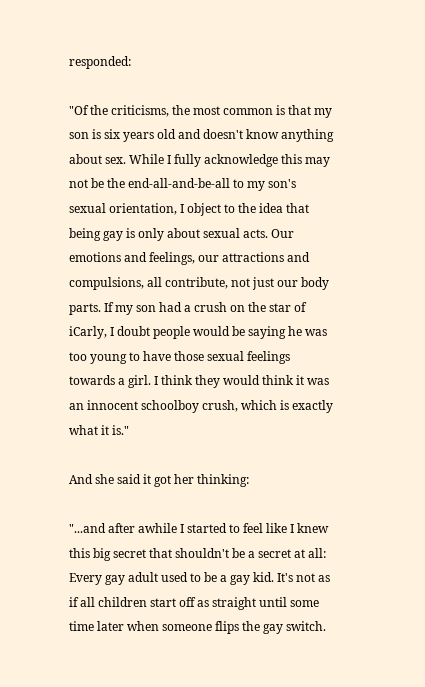responded:

"Of the criticisms, the most common is that my son is six years old and doesn't know anything about sex. While I fully acknowledge this may not be the end-all-and-be-all to my son's sexual orientation, I object to the idea that being gay is only about sexual acts. Our emotions and feelings, our attractions and compulsions, all contribute, not just our body parts. If my son had a crush on the star of iCarly, I doubt people would be saying he was too young to have those sexual feelings towards a girl. I think they would think it was an innocent schoolboy crush, which is exactly what it is."

And she said it got her thinking:

"...and after awhile I started to feel like I knew this big secret that shouldn't be a secret at all: Every gay adult used to be a gay kid. It's not as if all children start off as straight until some time later when someone flips the gay switch.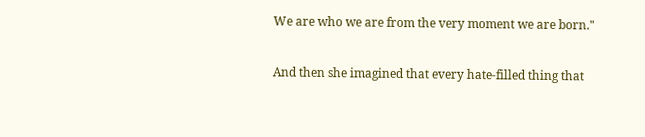We are who we are from the very moment we are born."

And then she imagined that every hate-filled thing that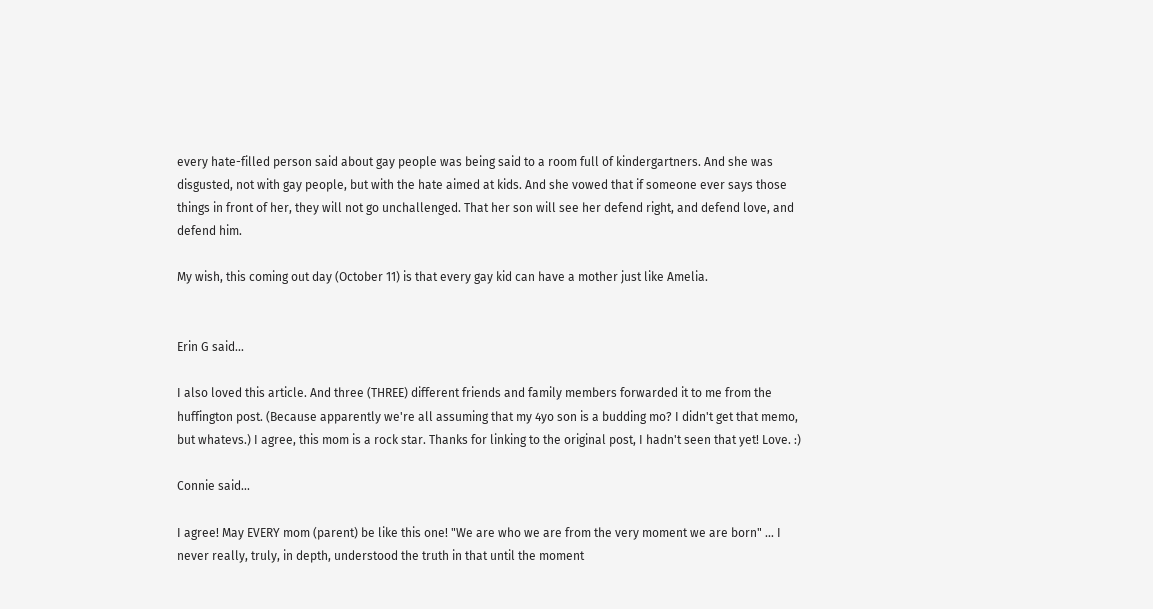every hate-filled person said about gay people was being said to a room full of kindergartners. And she was disgusted, not with gay people, but with the hate aimed at kids. And she vowed that if someone ever says those things in front of her, they will not go unchallenged. That her son will see her defend right, and defend love, and defend him.

My wish, this coming out day (October 11) is that every gay kid can have a mother just like Amelia.


Erin G said...

I also loved this article. And three (THREE) different friends and family members forwarded it to me from the huffington post. (Because apparently we're all assuming that my 4yo son is a budding mo? I didn't get that memo, but whatevs.) I agree, this mom is a rock star. Thanks for linking to the original post, I hadn't seen that yet! Love. :)

Connie said...

I agree! May EVERY mom (parent) be like this one! "We are who we are from the very moment we are born" ... I never really, truly, in depth, understood the truth in that until the moment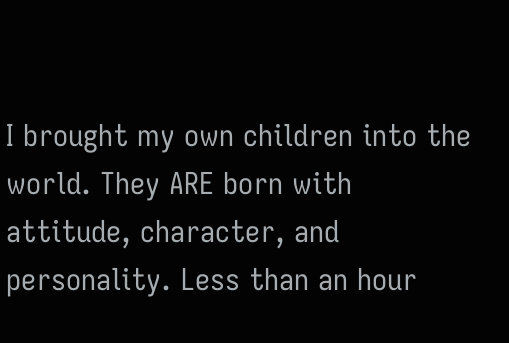I brought my own children into the world. They ARE born with attitude, character, and personality. Less than an hour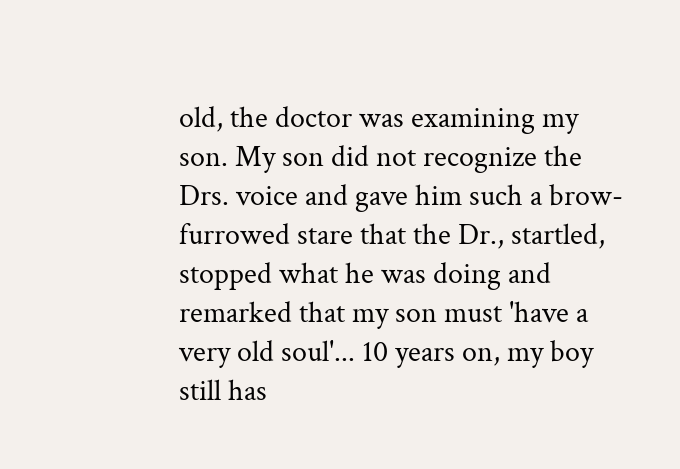old, the doctor was examining my son. My son did not recognize the Drs. voice and gave him such a brow-furrowed stare that the Dr., startled, stopped what he was doing and remarked that my son must 'have a very old soul'... 10 years on, my boy still has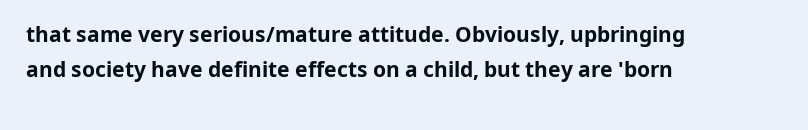that same very serious/mature attitude. Obviously, upbringing and society have definite effects on a child, but they are 'born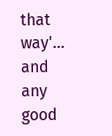that way'... and any good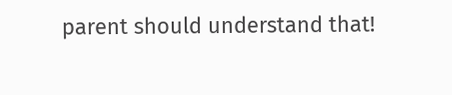parent should understand that!